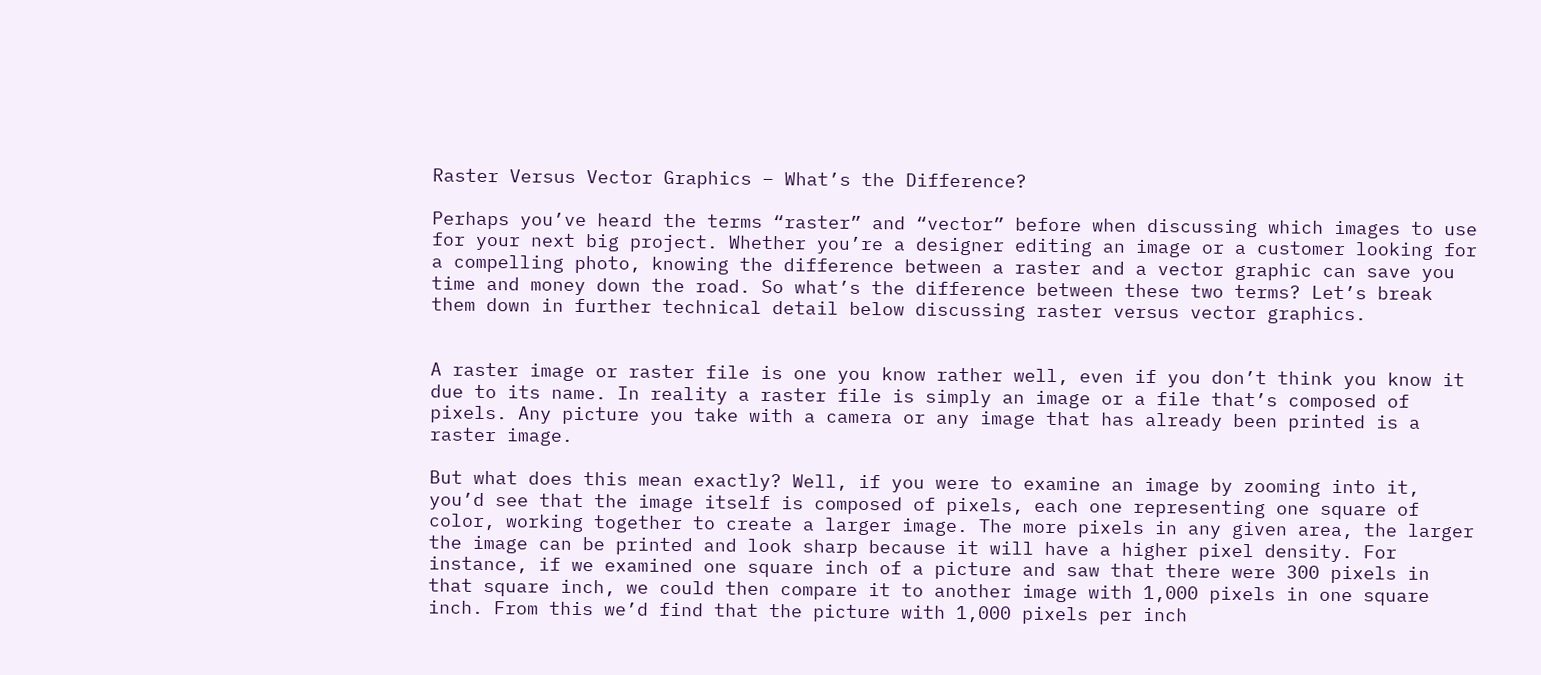Raster Versus Vector Graphics – What’s the Difference?

Perhaps you’ve heard the terms “raster” and “vector” before when discussing which images to use for your next big project. Whether you’re a designer editing an image or a customer looking for a compelling photo, knowing the difference between a raster and a vector graphic can save you time and money down the road. So what’s the difference between these two terms? Let’s break them down in further technical detail below discussing raster versus vector graphics.


A raster image or raster file is one you know rather well, even if you don’t think you know it due to its name. In reality a raster file is simply an image or a file that’s composed of pixels. Any picture you take with a camera or any image that has already been printed is a raster image.

But what does this mean exactly? Well, if you were to examine an image by zooming into it, you’d see that the image itself is composed of pixels, each one representing one square of color, working together to create a larger image. The more pixels in any given area, the larger the image can be printed and look sharp because it will have a higher pixel density. For instance, if we examined one square inch of a picture and saw that there were 300 pixels in that square inch, we could then compare it to another image with 1,000 pixels in one square inch. From this we’d find that the picture with 1,000 pixels per inch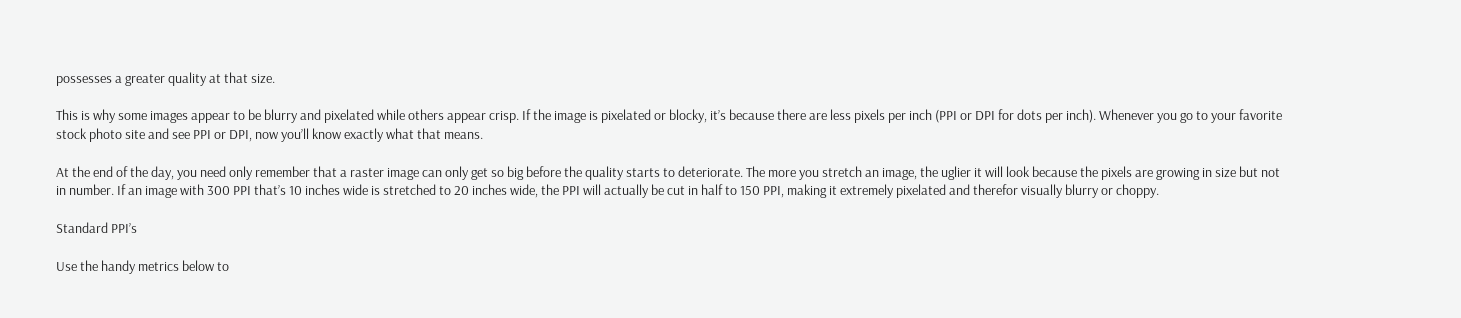possesses a greater quality at that size.

This is why some images appear to be blurry and pixelated while others appear crisp. If the image is pixelated or blocky, it’s because there are less pixels per inch (PPI or DPI for dots per inch). Whenever you go to your favorite stock photo site and see PPI or DPI, now you’ll know exactly what that means.

At the end of the day, you need only remember that a raster image can only get so big before the quality starts to deteriorate. The more you stretch an image, the uglier it will look because the pixels are growing in size but not in number. If an image with 300 PPI that’s 10 inches wide is stretched to 20 inches wide, the PPI will actually be cut in half to 150 PPI, making it extremely pixelated and therefor visually blurry or choppy.

Standard PPI’s

Use the handy metrics below to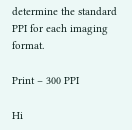determine the standard PPI for each imaging format.

Print – 300 PPI

Hi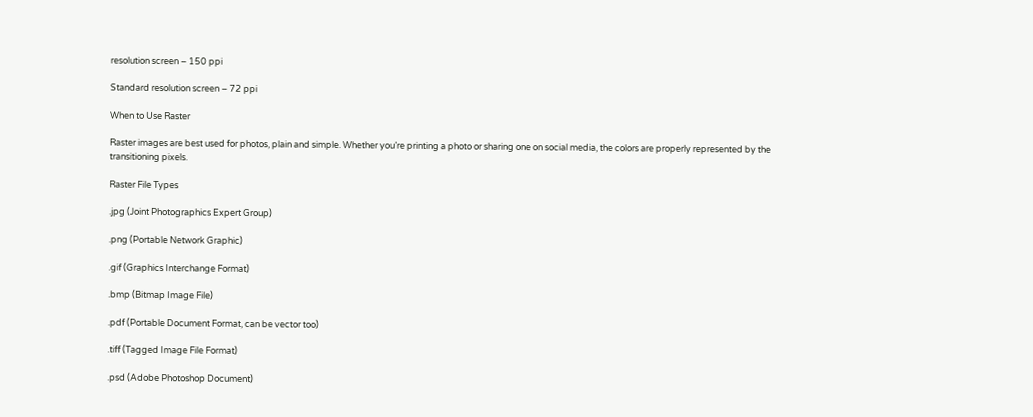resolution screen – 150 ppi

Standard resolution screen – 72 ppi

When to Use Raster

Raster images are best used for photos, plain and simple. Whether you’re printing a photo or sharing one on social media, the colors are properly represented by the transitioning pixels.

Raster File Types

.jpg (Joint Photographics Expert Group)

.png (Portable Network Graphic)

.gif (Graphics Interchange Format)

.bmp (Bitmap Image File)

.pdf (Portable Document Format, can be vector too)

.tiff (Tagged Image File Format)

.psd (Adobe Photoshop Document)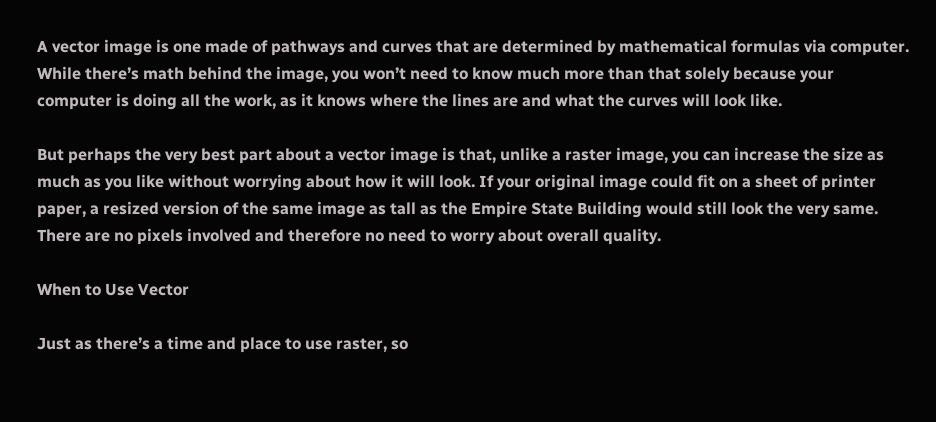A vector image is one made of pathways and curves that are determined by mathematical formulas via computer. While there’s math behind the image, you won’t need to know much more than that solely because your computer is doing all the work, as it knows where the lines are and what the curves will look like.

But perhaps the very best part about a vector image is that, unlike a raster image, you can increase the size as much as you like without worrying about how it will look. If your original image could fit on a sheet of printer paper, a resized version of the same image as tall as the Empire State Building would still look the very same. There are no pixels involved and therefore no need to worry about overall quality.

When to Use Vector

Just as there’s a time and place to use raster, so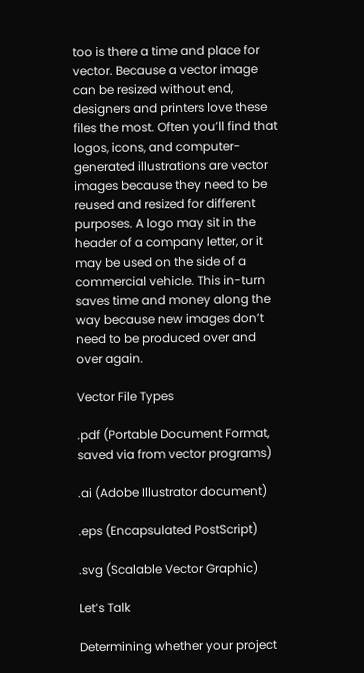too is there a time and place for vector. Because a vector image can be resized without end, designers and printers love these files the most. Often you’ll find that logos, icons, and computer-generated illustrations are vector images because they need to be reused and resized for different purposes. A logo may sit in the header of a company letter, or it may be used on the side of a commercial vehicle. This in-turn saves time and money along the way because new images don’t need to be produced over and over again.

Vector File Types

.pdf (Portable Document Format, saved via from vector programs)

.ai (Adobe Illustrator document)

.eps (Encapsulated PostScript)

.svg (Scalable Vector Graphic)

Let’s Talk

Determining whether your project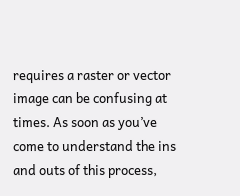requires a raster or vector image can be confusing at times. As soon as you’ve come to understand the ins and outs of this process,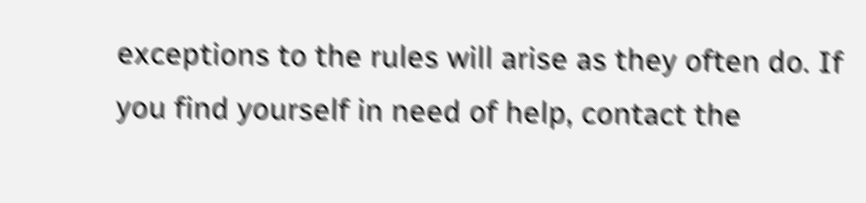exceptions to the rules will arise as they often do. If you find yourself in need of help, contact the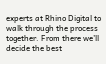experts at Rhino Digital to walk through the process together. From there we’ll decide the best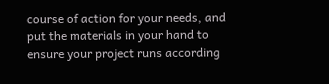course of action for your needs, and put the materials in your hand to ensure your project runs according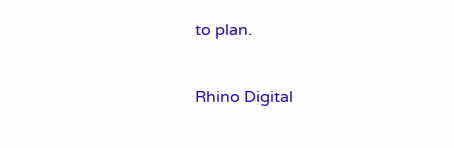to plan.


Rhino Digital